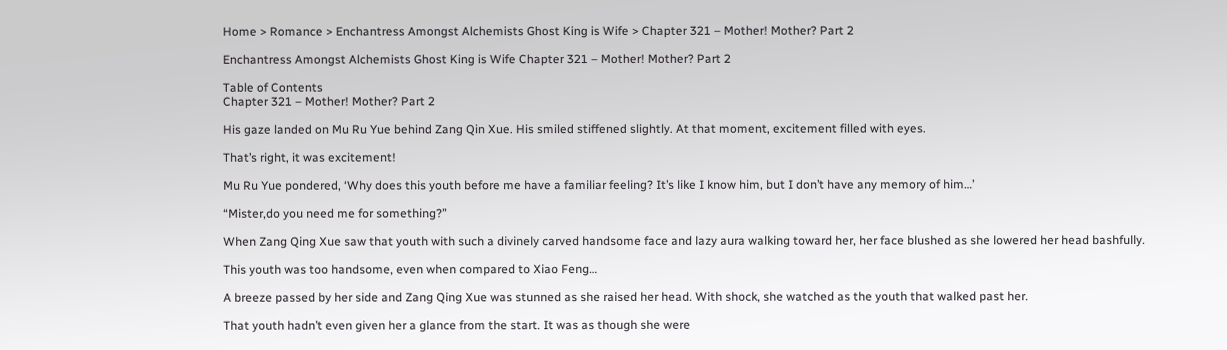Home > Romance > Enchantress Amongst Alchemists Ghost King is Wife > Chapter 321 – Mother! Mother? Part 2

Enchantress Amongst Alchemists Ghost King is Wife Chapter 321 – Mother! Mother? Part 2

Table of Contents
Chapter 321 – Mother! Mother? Part 2

His gaze landed on Mu Ru Yue behind Zang Qin Xue. His smiled stiffened slightly. At that moment, excitement filled with eyes.

That’s right, it was excitement!

Mu Ru Yue pondered, ‘Why does this youth before me have a familiar feeling? It’s like I know him, but I don’t have any memory of him…’

“Mister,do you need me for something?”

When Zang Qing Xue saw that youth with such a divinely carved handsome face and lazy aura walking toward her, her face blushed as she lowered her head bashfully.

This youth was too handsome, even when compared to Xiao Feng…

A breeze passed by her side and Zang Qing Xue was stunned as she raised her head. With shock, she watched as the youth that walked past her.

That youth hadn’t even given her a glance from the start. It was as though she were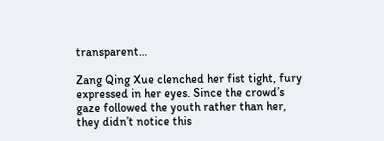transparent…

Zang Qing Xue clenched her fist tight, fury expressed in her eyes. Since the crowd’s gaze followed the youth rather than her, they didn’t notice this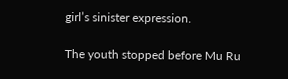girl’s sinister expression.

The youth stopped before Mu Ru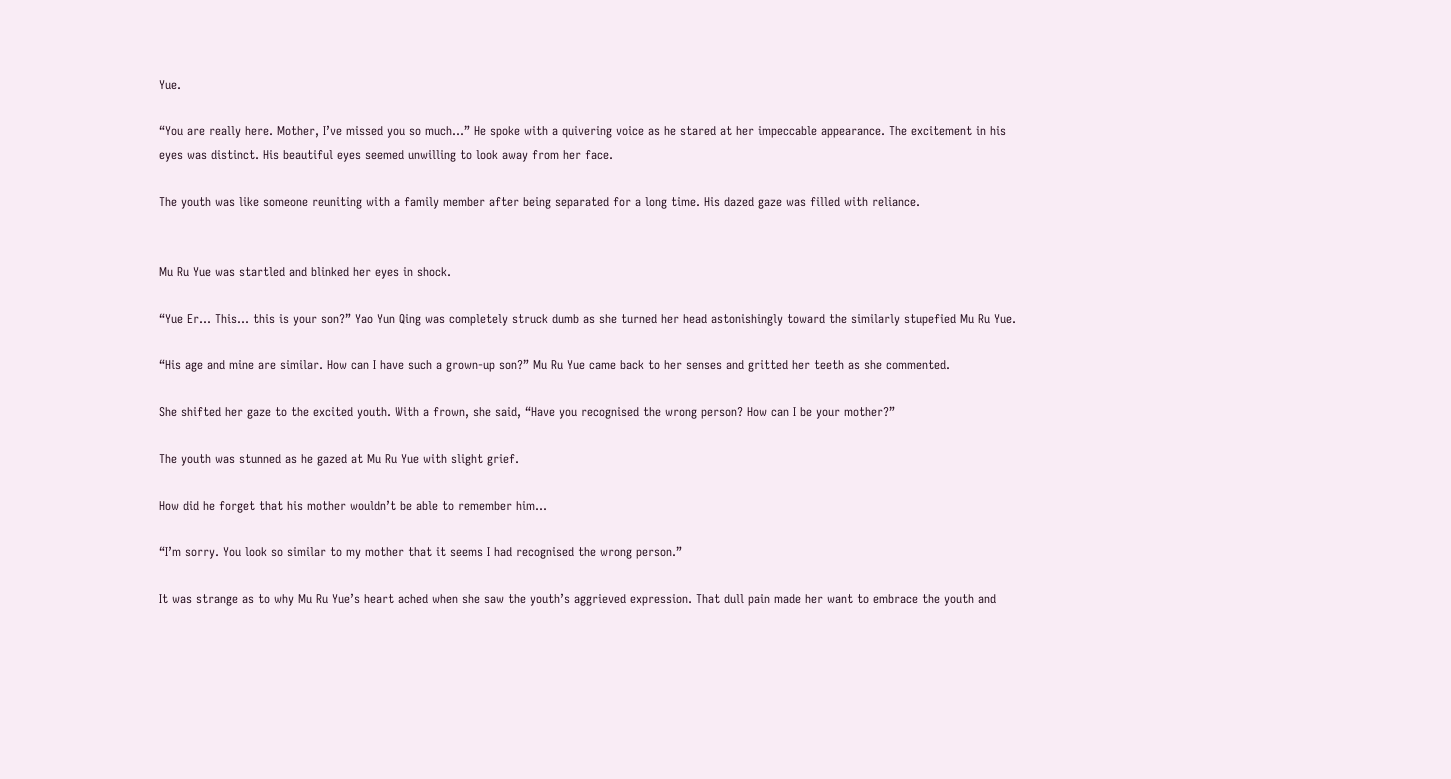Yue.

“You are really here. Mother, I’ve missed you so much…” He spoke with a quivering voice as he stared at her impeccable appearance. The excitement in his eyes was distinct. His beautiful eyes seemed unwilling to look away from her face.

The youth was like someone reuniting with a family member after being separated for a long time. His dazed gaze was filled with reliance.


Mu Ru Yue was startled and blinked her eyes in shock.

“Yue Er… This… this is your son?” Yao Yun Qing was completely struck dumb as she turned her head astonishingly toward the similarly stupefied Mu Ru Yue.

“His age and mine are similar. How can I have such a grown-up son?” Mu Ru Yue came back to her senses and gritted her teeth as she commented.

She shifted her gaze to the excited youth. With a frown, she said, “Have you recognised the wrong person? How can I be your mother?”

The youth was stunned as he gazed at Mu Ru Yue with slight grief.

How did he forget that his mother wouldn’t be able to remember him…

“I’m sorry. You look so similar to my mother that it seems I had recognised the wrong person.”

It was strange as to why Mu Ru Yue’s heart ached when she saw the youth’s aggrieved expression. That dull pain made her want to embrace the youth and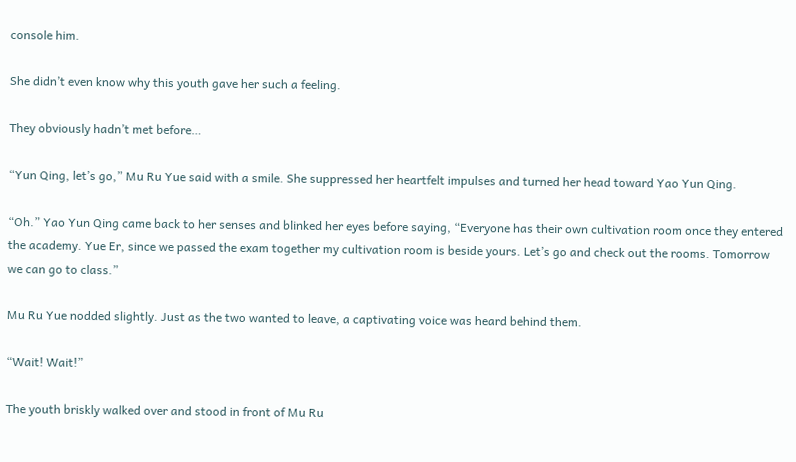console him.

She didn’t even know why this youth gave her such a feeling.

They obviously hadn’t met before…

“Yun Qing, let’s go,” Mu Ru Yue said with a smile. She suppressed her heartfelt impulses and turned her head toward Yao Yun Qing.

“Oh.” Yao Yun Qing came back to her senses and blinked her eyes before saying, “Everyone has their own cultivation room once they entered the academy. Yue Er, since we passed the exam together my cultivation room is beside yours. Let’s go and check out the rooms. Tomorrow we can go to class.”

Mu Ru Yue nodded slightly. Just as the two wanted to leave, a captivating voice was heard behind them.

“Wait! Wait!”

The youth briskly walked over and stood in front of Mu Ru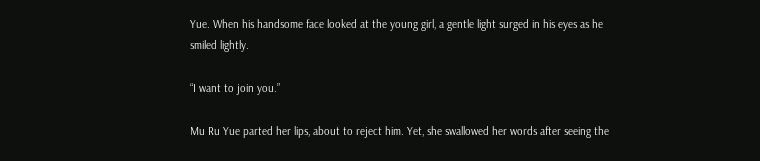Yue. When his handsome face looked at the young girl, a gentle light surged in his eyes as he smiled lightly.

“I want to join you.”

Mu Ru Yue parted her lips, about to reject him. Yet, she swallowed her words after seeing the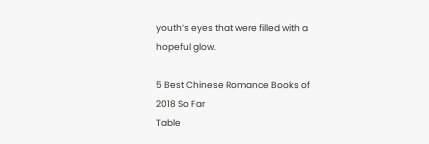youth’s eyes that were filled with a hopeful glow.

5 Best Chinese Romance Books of 2018 So Far
Table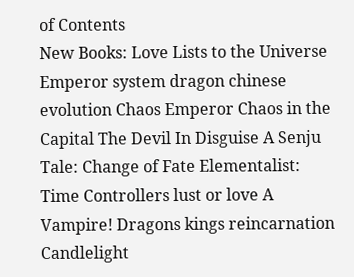of Contents
New Books: Love Lists to the Universe Emperor system dragon chinese evolution Chaos Emperor Chaos in the Capital The Devil In Disguise A Senju Tale: Change of Fate Elementalist: Time Controllers lust or love A Vampire! Dragons kings reincarnation Candlelight